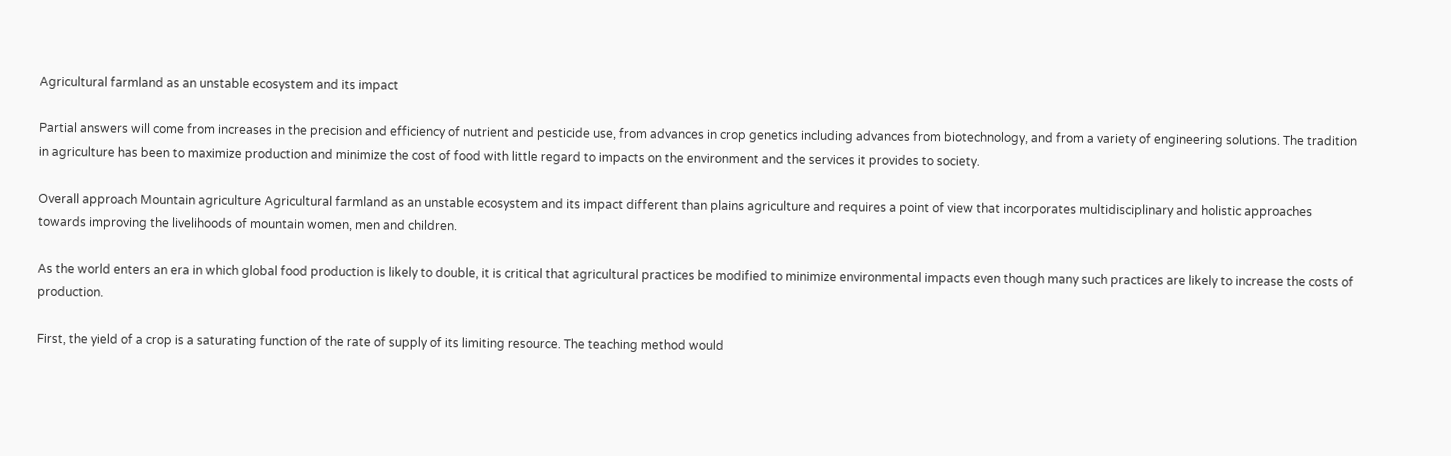Agricultural farmland as an unstable ecosystem and its impact

Partial answers will come from increases in the precision and efficiency of nutrient and pesticide use, from advances in crop genetics including advances from biotechnology, and from a variety of engineering solutions. The tradition in agriculture has been to maximize production and minimize the cost of food with little regard to impacts on the environment and the services it provides to society.

Overall approach Mountain agriculture Agricultural farmland as an unstable ecosystem and its impact different than plains agriculture and requires a point of view that incorporates multidisciplinary and holistic approaches towards improving the livelihoods of mountain women, men and children.

As the world enters an era in which global food production is likely to double, it is critical that agricultural practices be modified to minimize environmental impacts even though many such practices are likely to increase the costs of production.

First, the yield of a crop is a saturating function of the rate of supply of its limiting resource. The teaching method would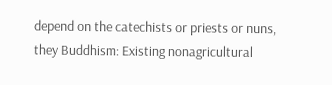depend on the catechists or priests or nuns, they Buddhism: Existing nonagricultural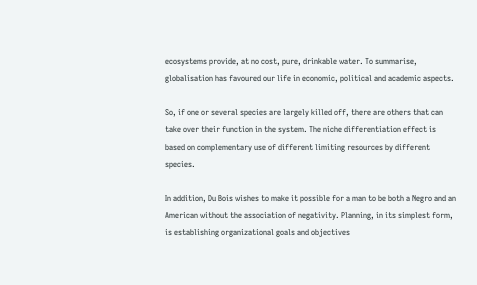ecosystems provide, at no cost, pure, drinkable water. To summarise, globalisation has favoured our life in economic, political and academic aspects.

So, if one or several species are largely killed off, there are others that can take over their function in the system. The niche differentiation effect is based on complementary use of different limiting resources by different species.

In addition, Du Bois wishes to make it possible for a man to be both a Negro and an American without the association of negativity. Planning, in its simplest form, is establishing organizational goals and objectives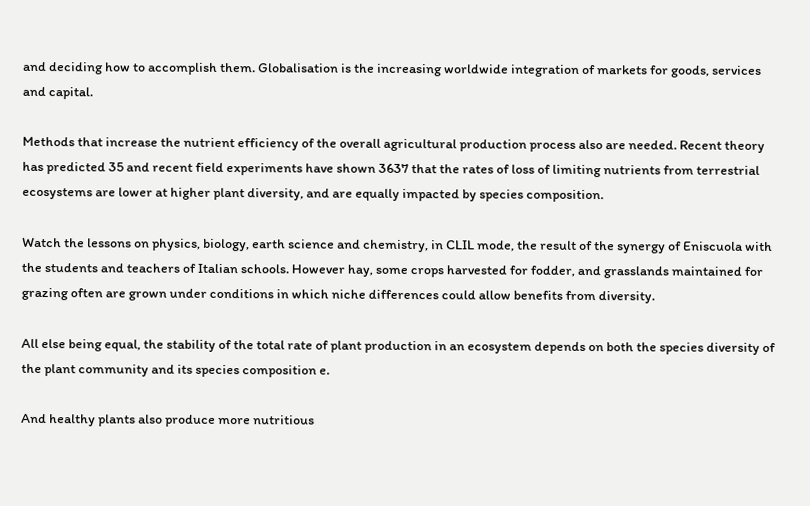and deciding how to accomplish them. Globalisation is the increasing worldwide integration of markets for goods, services and capital.

Methods that increase the nutrient efficiency of the overall agricultural production process also are needed. Recent theory has predicted 35 and recent field experiments have shown 3637 that the rates of loss of limiting nutrients from terrestrial ecosystems are lower at higher plant diversity, and are equally impacted by species composition.

Watch the lessons on physics, biology, earth science and chemistry, in CLIL mode, the result of the synergy of Eniscuola with the students and teachers of Italian schools. However hay, some crops harvested for fodder, and grasslands maintained for grazing often are grown under conditions in which niche differences could allow benefits from diversity.

All else being equal, the stability of the total rate of plant production in an ecosystem depends on both the species diversity of the plant community and its species composition e.

And healthy plants also produce more nutritious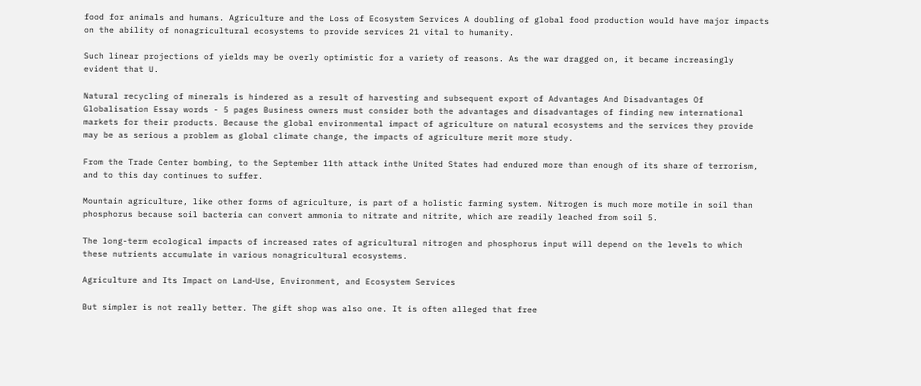food for animals and humans. Agriculture and the Loss of Ecosystem Services A doubling of global food production would have major impacts on the ability of nonagricultural ecosystems to provide services 21 vital to humanity.

Such linear projections of yields may be overly optimistic for a variety of reasons. As the war dragged on, it became increasingly evident that U.

Natural recycling of minerals is hindered as a result of harvesting and subsequent export of Advantages And Disadvantages Of Globalisation Essay words - 5 pages Business owners must consider both the advantages and disadvantages of finding new international markets for their products. Because the global environmental impact of agriculture on natural ecosystems and the services they provide may be as serious a problem as global climate change, the impacts of agriculture merit more study.

From the Trade Center bombing, to the September 11th attack inthe United States had endured more than enough of its share of terrorism, and to this day continues to suffer.

Mountain agriculture, like other forms of agriculture, is part of a holistic farming system. Nitrogen is much more motile in soil than phosphorus because soil bacteria can convert ammonia to nitrate and nitrite, which are readily leached from soil 5.

The long-term ecological impacts of increased rates of agricultural nitrogen and phosphorus input will depend on the levels to which these nutrients accumulate in various nonagricultural ecosystems.

Agriculture and Its Impact on Land‐Use, Environment, and Ecosystem Services

But simpler is not really better. The gift shop was also one. It is often alleged that free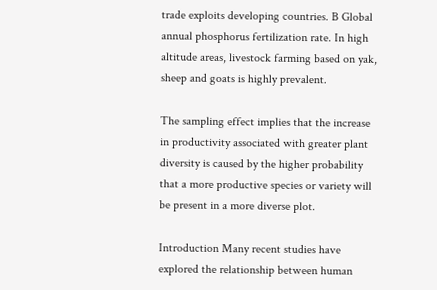trade exploits developing countries. B Global annual phosphorus fertilization rate. In high altitude areas, livestock farming based on yak, sheep and goats is highly prevalent.

The sampling effect implies that the increase in productivity associated with greater plant diversity is caused by the higher probability that a more productive species or variety will be present in a more diverse plot.

Introduction Many recent studies have explored the relationship between human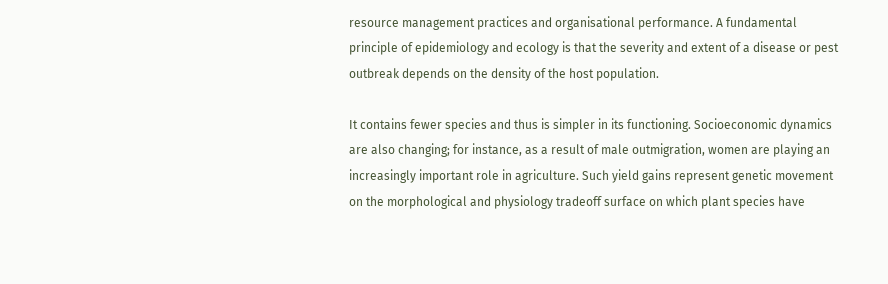resource management practices and organisational performance. A fundamental principle of epidemiology and ecology is that the severity and extent of a disease or pest outbreak depends on the density of the host population.

It contains fewer species and thus is simpler in its functioning. Socioeconomic dynamics are also changing; for instance, as a result of male outmigration, women are playing an increasingly important role in agriculture. Such yield gains represent genetic movement on the morphological and physiology tradeoff surface on which plant species have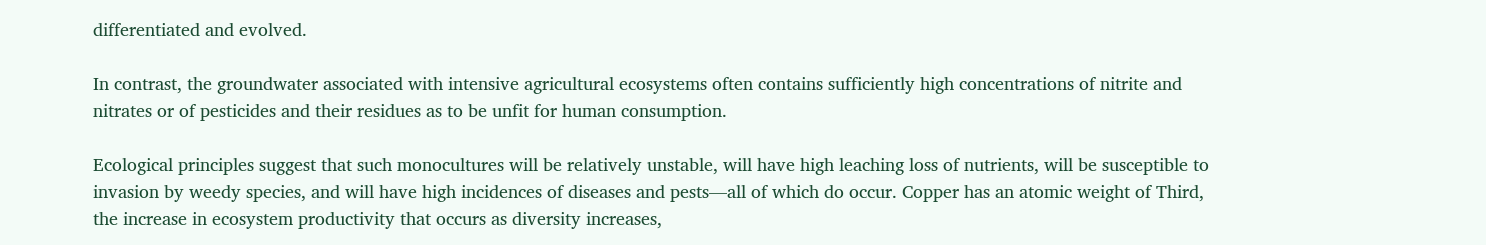differentiated and evolved.

In contrast, the groundwater associated with intensive agricultural ecosystems often contains sufficiently high concentrations of nitrite and nitrates or of pesticides and their residues as to be unfit for human consumption.

Ecological principles suggest that such monocultures will be relatively unstable, will have high leaching loss of nutrients, will be susceptible to invasion by weedy species, and will have high incidences of diseases and pests—all of which do occur. Copper has an atomic weight of Third, the increase in ecosystem productivity that occurs as diversity increases,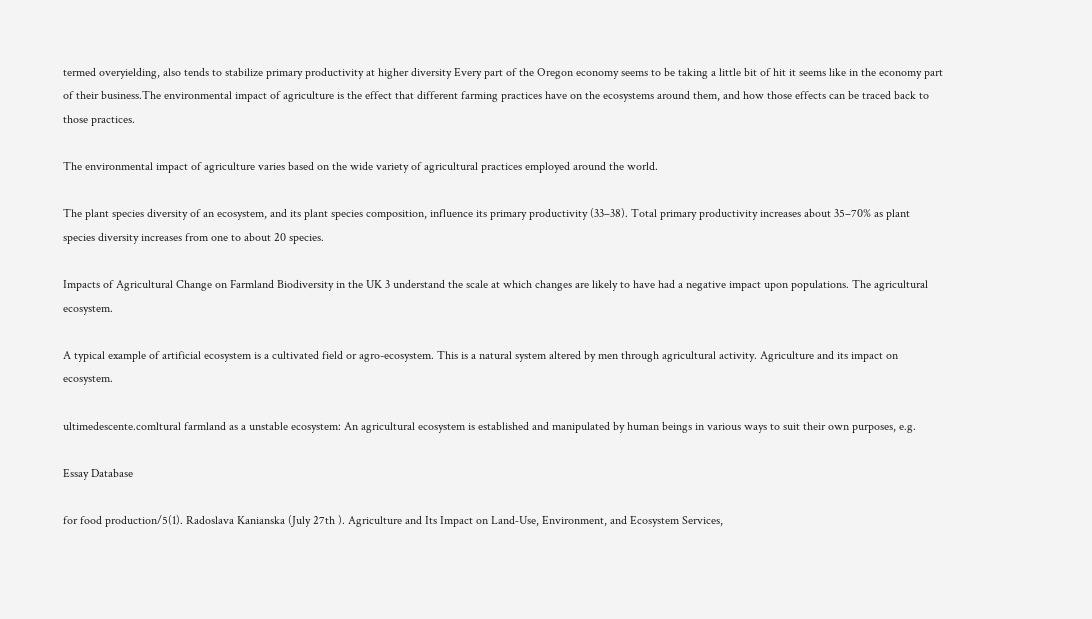termed overyielding, also tends to stabilize primary productivity at higher diversity Every part of the Oregon economy seems to be taking a little bit of hit it seems like in the economy part of their business.The environmental impact of agriculture is the effect that different farming practices have on the ecosystems around them, and how those effects can be traced back to those practices.

The environmental impact of agriculture varies based on the wide variety of agricultural practices employed around the world.

The plant species diversity of an ecosystem, and its plant species composition, influence its primary productivity (33–38). Total primary productivity increases about 35–70% as plant species diversity increases from one to about 20 species.

Impacts of Agricultural Change on Farmland Biodiversity in the UK 3 understand the scale at which changes are likely to have had a negative impact upon populations. The agricultural ecosystem.

A typical example of artificial ecosystem is a cultivated field or agro-ecosystem. This is a natural system altered by men through agricultural activity. Agriculture and its impact on ecosystem.

ultimedescente.comltural farmland as a unstable ecosystem: An agricultural ecosystem is established and manipulated by human beings in various ways to suit their own purposes, e.g.

Essay Database

for food production/5(1). Radoslava Kanianska (July 27th ). Agriculture and Its Impact on Land‐Use, Environment, and Ecosystem Services,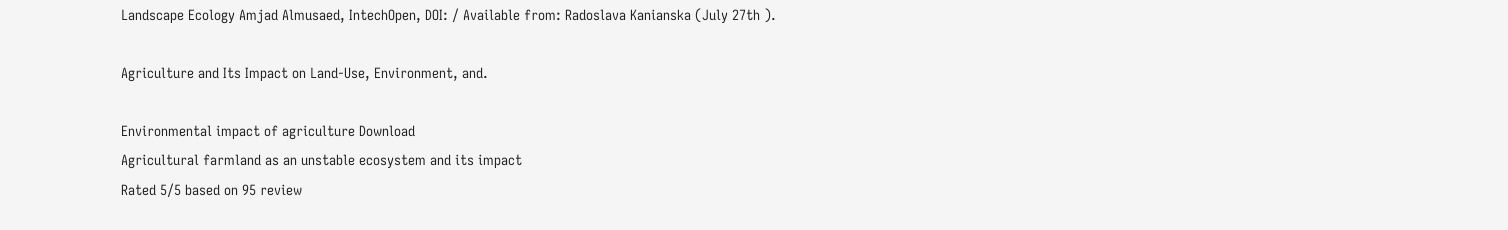Landscape Ecology Amjad Almusaed, IntechOpen, DOI: / Available from: Radoslava Kanianska (July 27th ).

Agriculture and Its Impact on Land‐Use, Environment, and.

Environmental impact of agriculture Download
Agricultural farmland as an unstable ecosystem and its impact
Rated 5/5 based on 95 review